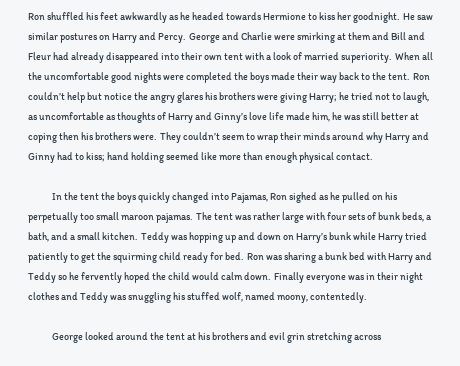Ron shuffled his feet awkwardly as he headed towards Hermione to kiss her goodnight.  He saw similar postures on Harry and Percy.  George and Charlie were smirking at them and Bill and Fleur had already disappeared into their own tent with a look of married superiority.  When all the uncomfortable good nights were completed the boys made their way back to the tent.  Ron couldn’t help but notice the angry glares his brothers were giving Harry; he tried not to laugh, as uncomfortable as thoughts of Harry and Ginny’s love life made him, he was still better at coping then his brothers were.  They couldn’t seem to wrap their minds around why Harry and Ginny had to kiss; hand holding seemed like more than enough physical contact.

            In the tent the boys quickly changed into Pajamas, Ron sighed as he pulled on his perpetually too small maroon pajamas.  The tent was rather large with four sets of bunk beds, a bath, and a small kitchen.  Teddy was hopping up and down on Harry’s bunk while Harry tried patiently to get the squirming child ready for bed.  Ron was sharing a bunk bed with Harry and Teddy so he fervently hoped the child would calm down.  Finally everyone was in their night clothes and Teddy was snuggling his stuffed wolf, named moony, contentedly.

            George looked around the tent at his brothers and evil grin stretching across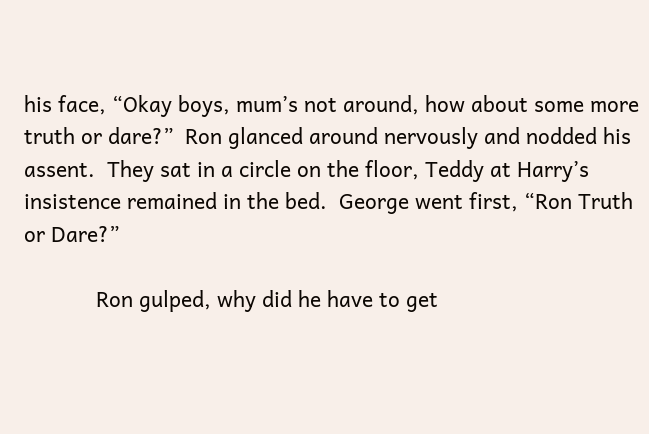his face, “Okay boys, mum’s not around, how about some more truth or dare?”  Ron glanced around nervously and nodded his assent.  They sat in a circle on the floor, Teddy at Harry’s insistence remained in the bed.  George went first, “Ron Truth or Dare?”

            Ron gulped, why did he have to get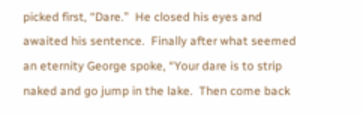picked first, “Dare.”  He closed his eyes and awaited his sentence.  Finally after what seemed an eternity George spoke, “Your dare is to strip naked and go jump in the lake.  Then come back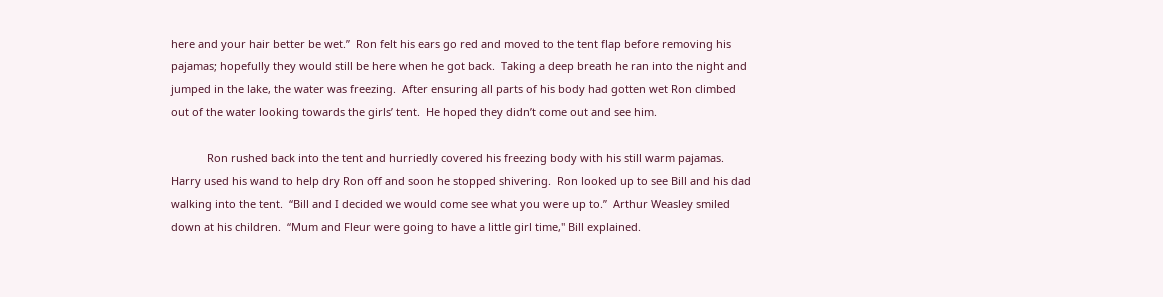here and your hair better be wet.”  Ron felt his ears go red and moved to the tent flap before removing his pajamas; hopefully they would still be here when he got back.  Taking a deep breath he ran into the night and jumped in the lake, the water was freezing.  After ensuring all parts of his body had gotten wet Ron climbed out of the water looking towards the girls’ tent.  He hoped they didn’t come out and see him.

            Ron rushed back into the tent and hurriedly covered his freezing body with his still warm pajamas.  Harry used his wand to help dry Ron off and soon he stopped shivering.  Ron looked up to see Bill and his dad walking into the tent.  “Bill and I decided we would come see what you were up to.”  Arthur Weasley smiled down at his children.  “Mum and Fleur were going to have a little girl time," Bill explained.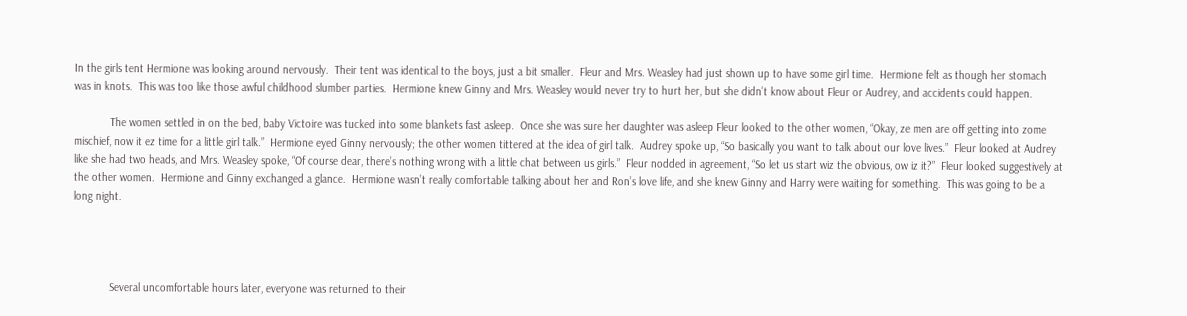In the girls tent Hermione was looking around nervously.  Their tent was identical to the boys, just a bit smaller.  Fleur and Mrs. Weasley had just shown up to have some girl time.  Hermione felt as though her stomach was in knots.  This was too like those awful childhood slumber parties.  Hermione knew Ginny and Mrs. Weasley would never try to hurt her, but she didn’t know about Fleur or Audrey, and accidents could happen.

            The women settled in on the bed, baby Victoire was tucked into some blankets fast asleep.  Once she was sure her daughter was asleep Fleur looked to the other women, “Okay, ze men are off getting into zome mischief, now it ez time for a little girl talk.”  Hermione eyed Ginny nervously; the other women tittered at the idea of girl talk.  Audrey spoke up, “So basically you want to talk about our love lives.”  Fleur looked at Audrey like she had two heads, and Mrs. Weasley spoke, “Of course dear, there’s nothing wrong with a little chat between us girls.”  Fleur nodded in agreement, “So let us start wiz the obvious, ow iz it?”  Fleur looked suggestively at the other women.  Hermione and Ginny exchanged a glance.  Hermione wasn’t really comfortable talking about her and Ron’s love life, and she knew Ginny and Harry were waiting for something.  This was going to be a long night.




            Several uncomfortable hours later, everyone was returned to their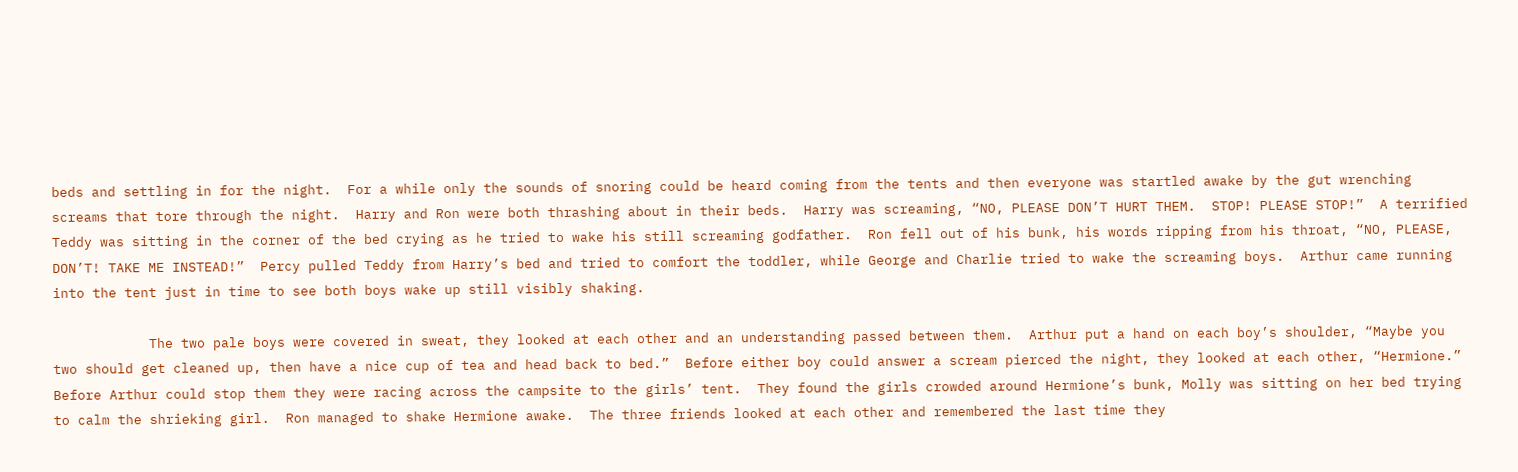beds and settling in for the night.  For a while only the sounds of snoring could be heard coming from the tents and then everyone was startled awake by the gut wrenching screams that tore through the night.  Harry and Ron were both thrashing about in their beds.  Harry was screaming, “NO, PLEASE DON’T HURT THEM.  STOP! PLEASE STOP!”  A terrified Teddy was sitting in the corner of the bed crying as he tried to wake his still screaming godfather.  Ron fell out of his bunk, his words ripping from his throat, “NO, PLEASE, DON’T! TAKE ME INSTEAD!”  Percy pulled Teddy from Harry’s bed and tried to comfort the toddler, while George and Charlie tried to wake the screaming boys.  Arthur came running into the tent just in time to see both boys wake up still visibly shaking.

            The two pale boys were covered in sweat, they looked at each other and an understanding passed between them.  Arthur put a hand on each boy’s shoulder, “Maybe you two should get cleaned up, then have a nice cup of tea and head back to bed.”  Before either boy could answer a scream pierced the night, they looked at each other, “Hermione.”  Before Arthur could stop them they were racing across the campsite to the girls’ tent.  They found the girls crowded around Hermione’s bunk, Molly was sitting on her bed trying to calm the shrieking girl.  Ron managed to shake Hermione awake.  The three friends looked at each other and remembered the last time they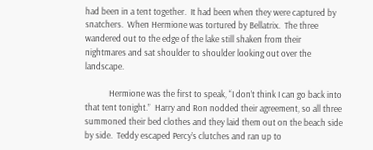had been in a tent together.  It had been when they were captured by snatchers.  When Hermione was tortured by Bellatrix.  The three wandered out to the edge of the lake still shaken from their nightmares and sat shoulder to shoulder looking out over the landscape.

            Hermione was the first to speak, “I don’t think I can go back into that tent tonight.”  Harry and Ron nodded their agreement, so all three summoned their bed clothes and they laid them out on the beach side by side.  Teddy escaped Percy’s clutches and ran up to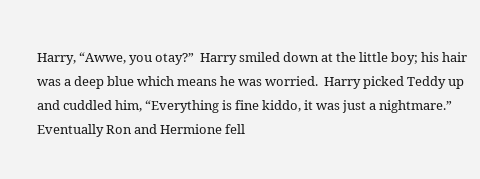Harry, “Awwe, you otay?”  Harry smiled down at the little boy; his hair was a deep blue which means he was worried.  Harry picked Teddy up and cuddled him, “Everything is fine kiddo, it was just a nightmare.”  Eventually Ron and Hermione fell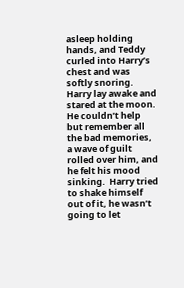asleep holding hands, and Teddy curled into Harry’s chest and was softly snoring.  Harry lay awake and stared at the moon.  He couldn’t help but remember all the bad memories, a wave of guilt rolled over him, and he felt his mood sinking.  Harry tried to shake himself out of it, he wasn’t going to let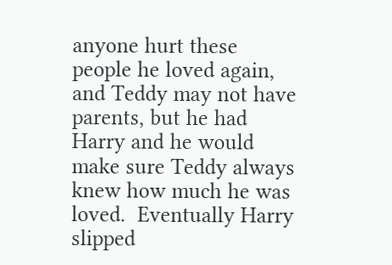anyone hurt these people he loved again, and Teddy may not have parents, but he had Harry and he would make sure Teddy always knew how much he was loved.  Eventually Harry slipped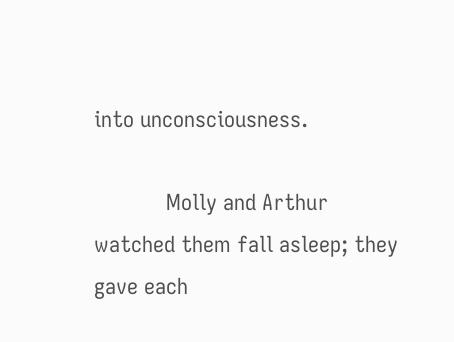into unconsciousness.

            Molly and Arthur watched them fall asleep; they gave each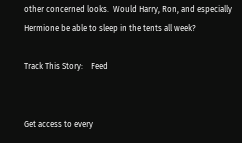other concerned looks.  Would Harry, Ron, and especially Hermione be able to sleep in the tents all week?

Track This Story:    Feed


Get access to every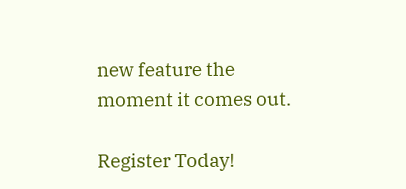new feature the moment it comes out.

Register Today!